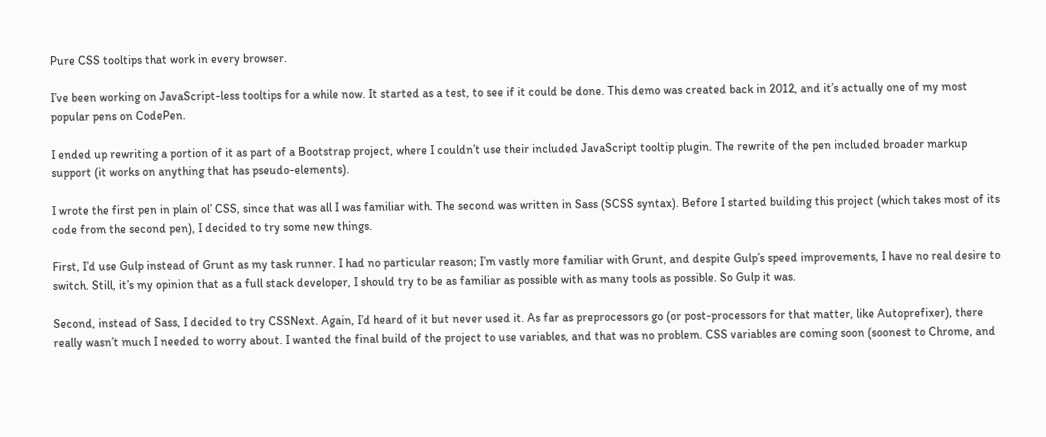Pure CSS tooltips that work in every browser.

I’ve been working on JavaScript-less tooltips for a while now. It started as a test, to see if it could be done. This demo was created back in 2012, and it’s actually one of my most popular pens on CodePen.

I ended up rewriting a portion of it as part of a Bootstrap project, where I couldn’t use their included JavaScript tooltip plugin. The rewrite of the pen included broader markup support (it works on anything that has pseudo-elements).

I wrote the first pen in plain ol’ CSS, since that was all I was familiar with. The second was written in Sass (SCSS syntax). Before I started building this project (which takes most of its code from the second pen), I decided to try some new things.

First, I’d use Gulp instead of Grunt as my task runner. I had no particular reason; I’m vastly more familiar with Grunt, and despite Gulp’s speed improvements, I have no real desire to switch. Still, it’s my opinion that as a full stack developer, I should try to be as familiar as possible with as many tools as possible. So Gulp it was.

Second, instead of Sass, I decided to try CSSNext. Again, I’d heard of it but never used it. As far as preprocessors go (or post-processors for that matter, like Autoprefixer), there really wasn’t much I needed to worry about. I wanted the final build of the project to use variables, and that was no problem. CSS variables are coming soon (soonest to Chrome, and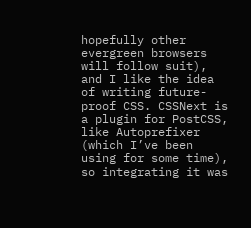hopefully other evergreen browsers will follow suit), and I like the idea of writing future-proof CSS. CSSNext is a plugin for PostCSS, like Autoprefixer (which I’ve been using for some time), so integrating it was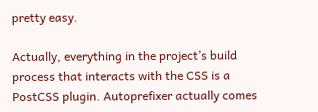pretty easy.

Actually, everything in the project’s build process that interacts with the CSS is a PostCSS plugin. Autoprefixer actually comes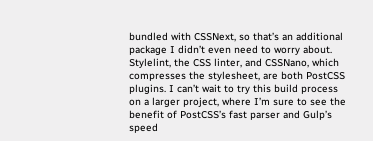bundled with CSSNext, so that’s an additional package I didn’t even need to worry about. Stylelint, the CSS linter, and CSSNano, which compresses the stylesheet, are both PostCSS plugins. I can’t wait to try this build process on a larger project, where I’m sure to see the benefit of PostCSS’s fast parser and Gulp’s speed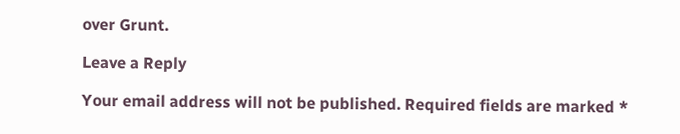over Grunt.

Leave a Reply

Your email address will not be published. Required fields are marked *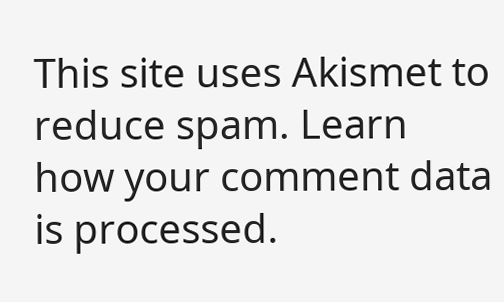This site uses Akismet to reduce spam. Learn how your comment data is processed.